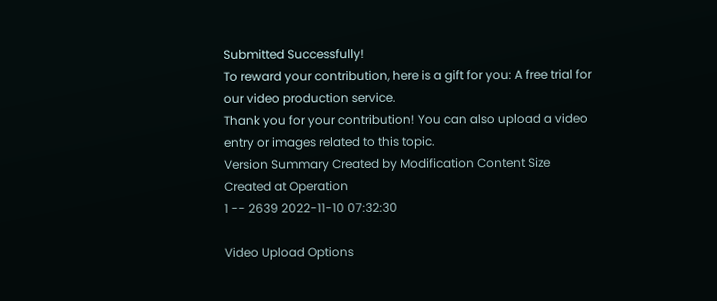Submitted Successfully!
To reward your contribution, here is a gift for you: A free trial for our video production service.
Thank you for your contribution! You can also upload a video entry or images related to this topic.
Version Summary Created by Modification Content Size Created at Operation
1 -- 2639 2022-11-10 07:32:30

Video Upload Options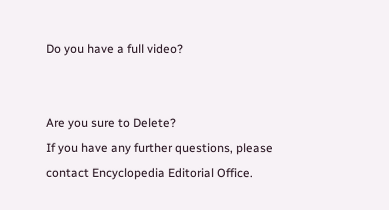Do you have a full video?


Are you sure to Delete?
If you have any further questions, please contact Encyclopedia Editorial Office.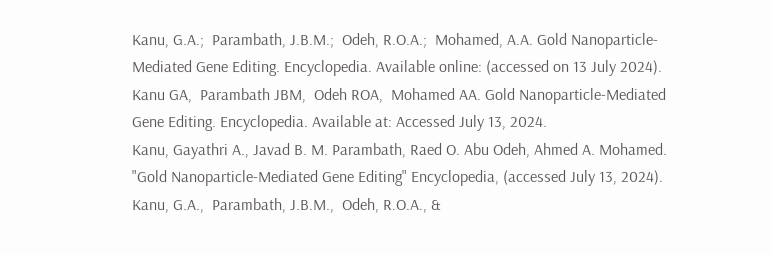Kanu, G.A.;  Parambath, J.B.M.;  Odeh, R.O.A.;  Mohamed, A.A. Gold Nanoparticle-Mediated Gene Editing. Encyclopedia. Available online: (accessed on 13 July 2024).
Kanu GA,  Parambath JBM,  Odeh ROA,  Mohamed AA. Gold Nanoparticle-Mediated Gene Editing. Encyclopedia. Available at: Accessed July 13, 2024.
Kanu, Gayathri A., Javad B. M. Parambath, Raed O. Abu Odeh, Ahmed A. Mohamed. "Gold Nanoparticle-Mediated Gene Editing" Encyclopedia, (accessed July 13, 2024).
Kanu, G.A.,  Parambath, J.B.M.,  Odeh, R.O.A., &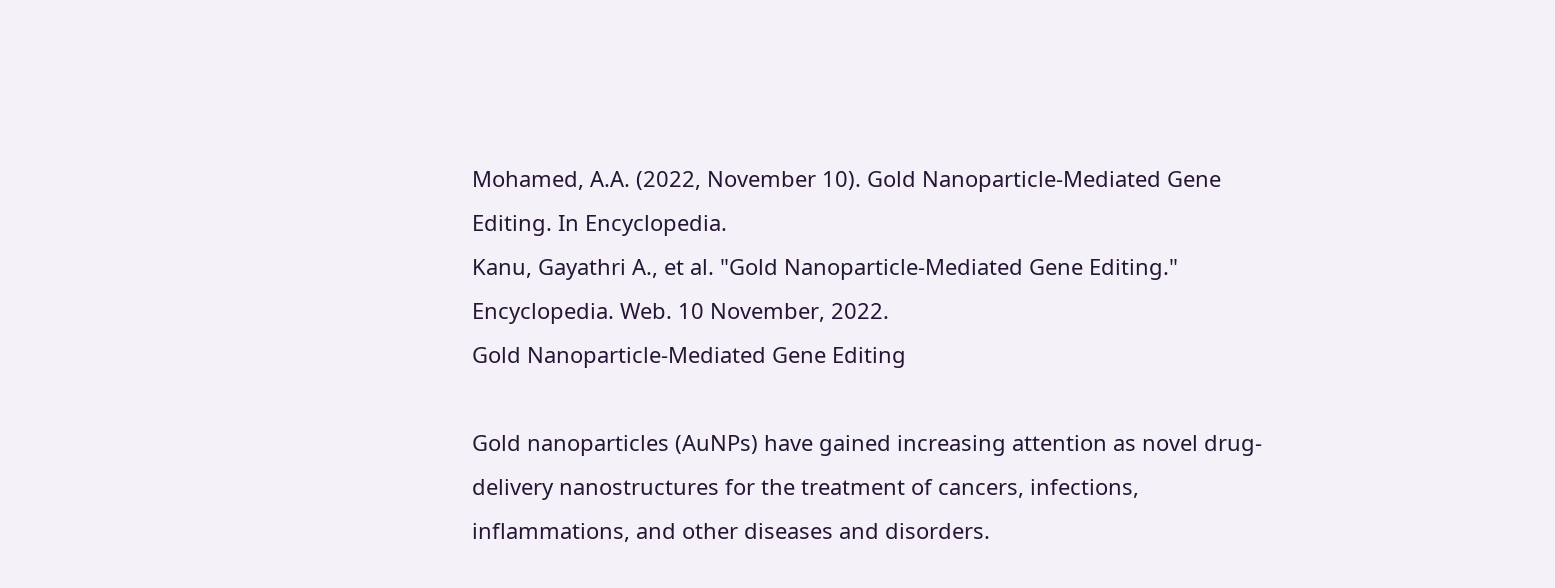Mohamed, A.A. (2022, November 10). Gold Nanoparticle-Mediated Gene Editing. In Encyclopedia.
Kanu, Gayathri A., et al. "Gold Nanoparticle-Mediated Gene Editing." Encyclopedia. Web. 10 November, 2022.
Gold Nanoparticle-Mediated Gene Editing

Gold nanoparticles (AuNPs) have gained increasing attention as novel drug-delivery nanostructures for the treatment of cancers, infections, inflammations, and other diseases and disorders.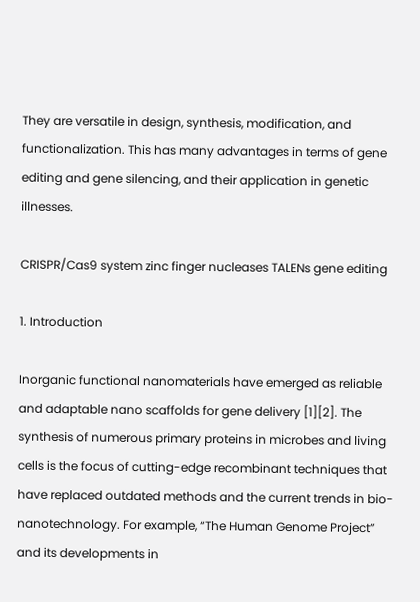They are versatile in design, synthesis, modification, and functionalization. This has many advantages in terms of gene editing and gene silencing, and their application in genetic illnesses.

CRISPR/Cas9 system zinc finger nucleases TALENs gene editing

1. Introduction

Inorganic functional nanomaterials have emerged as reliable and adaptable nano scaffolds for gene delivery [1][2]. The synthesis of numerous primary proteins in microbes and living cells is the focus of cutting-edge recombinant techniques that have replaced outdated methods and the current trends in bio-nanotechnology. For example, “The Human Genome Project” and its developments in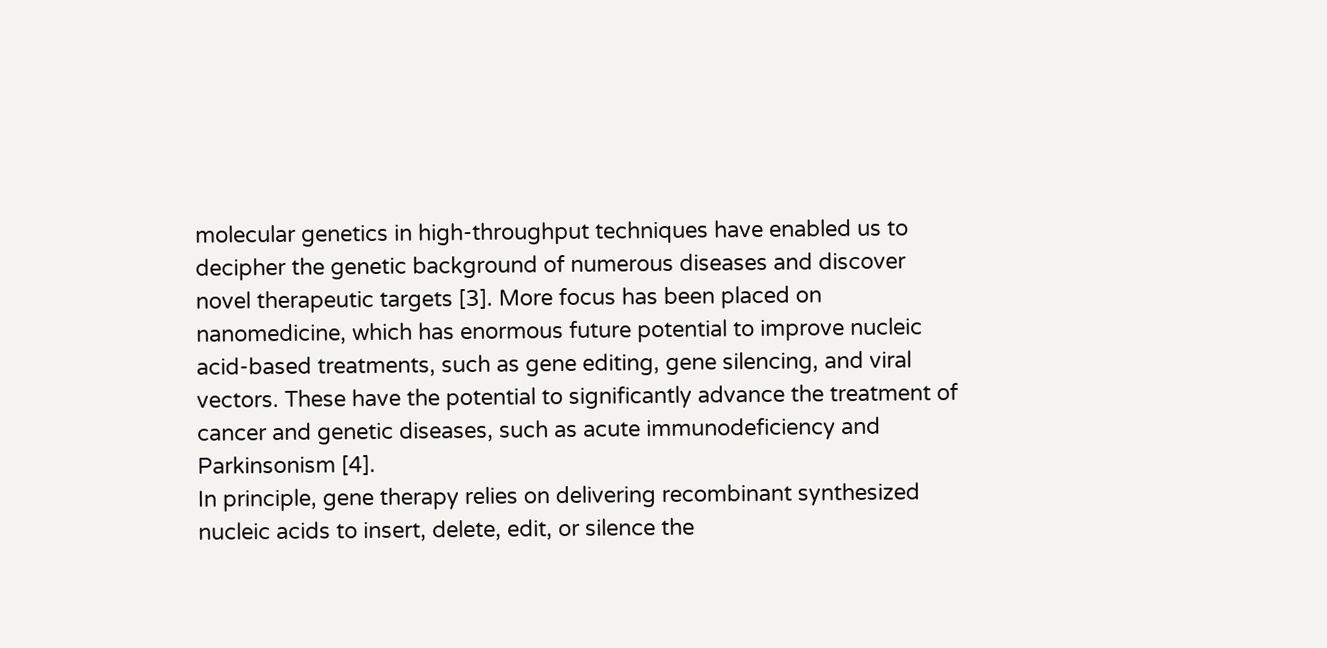molecular genetics in high-throughput techniques have enabled us to decipher the genetic background of numerous diseases and discover novel therapeutic targets [3]. More focus has been placed on nanomedicine, which has enormous future potential to improve nucleic acid-based treatments, such as gene editing, gene silencing, and viral vectors. These have the potential to significantly advance the treatment of cancer and genetic diseases, such as acute immunodeficiency and Parkinsonism [4].
In principle, gene therapy relies on delivering recombinant synthesized nucleic acids to insert, delete, edit, or silence the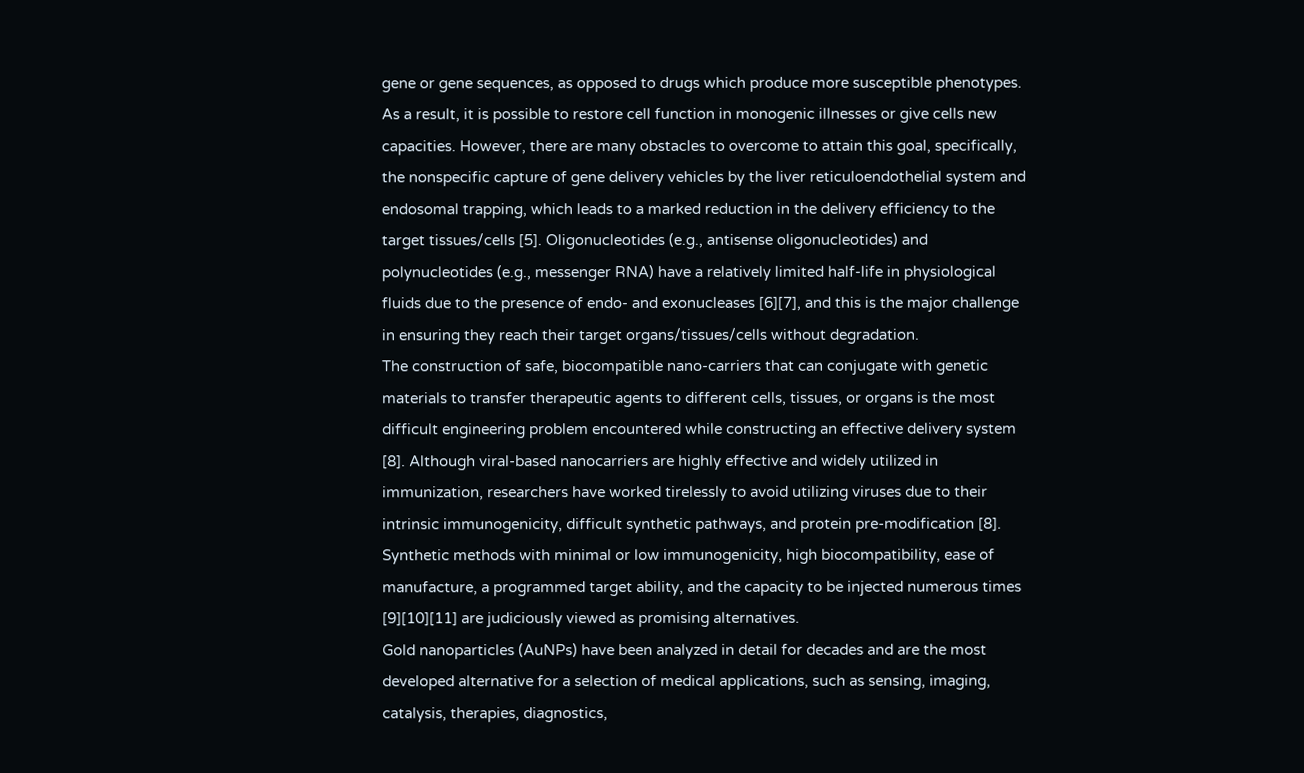gene or gene sequences, as opposed to drugs which produce more susceptible phenotypes. As a result, it is possible to restore cell function in monogenic illnesses or give cells new capacities. However, there are many obstacles to overcome to attain this goal, specifically, the nonspecific capture of gene delivery vehicles by the liver reticuloendothelial system and endosomal trapping, which leads to a marked reduction in the delivery efficiency to the target tissues/cells [5]. Oligonucleotides (e.g., antisense oligonucleotides) and polynucleotides (e.g., messenger RNA) have a relatively limited half-life in physiological fluids due to the presence of endo- and exonucleases [6][7], and this is the major challenge in ensuring they reach their target organs/tissues/cells without degradation.
The construction of safe, biocompatible nano-carriers that can conjugate with genetic materials to transfer therapeutic agents to different cells, tissues, or organs is the most difficult engineering problem encountered while constructing an effective delivery system [8]. Although viral-based nanocarriers are highly effective and widely utilized in immunization, researchers have worked tirelessly to avoid utilizing viruses due to their intrinsic immunogenicity, difficult synthetic pathways, and protein pre-modification [8]. Synthetic methods with minimal or low immunogenicity, high biocompatibility, ease of manufacture, a programmed target ability, and the capacity to be injected numerous times [9][10][11] are judiciously viewed as promising alternatives.
Gold nanoparticles (AuNPs) have been analyzed in detail for decades and are the most developed alternative for a selection of medical applications, such as sensing, imaging, catalysis, therapies, diagnostics,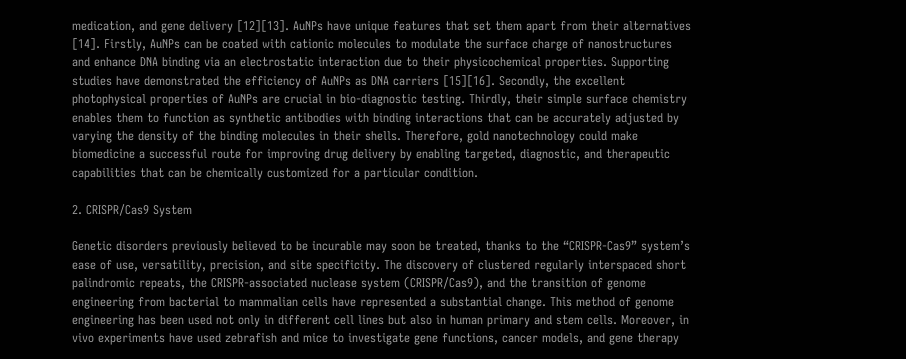medication, and gene delivery [12][13]. AuNPs have unique features that set them apart from their alternatives [14]. Firstly, AuNPs can be coated with cationic molecules to modulate the surface charge of nanostructures and enhance DNA binding via an electrostatic interaction due to their physicochemical properties. Supporting studies have demonstrated the efficiency of AuNPs as DNA carriers [15][16]. Secondly, the excellent photophysical properties of AuNPs are crucial in bio-diagnostic testing. Thirdly, their simple surface chemistry enables them to function as synthetic antibodies with binding interactions that can be accurately adjusted by varying the density of the binding molecules in their shells. Therefore, gold nanotechnology could make biomedicine a successful route for improving drug delivery by enabling targeted, diagnostic, and therapeutic capabilities that can be chemically customized for a particular condition.

2. CRISPR/Cas9 System

Genetic disorders previously believed to be incurable may soon be treated, thanks to the “CRISPR-Cas9” system’s ease of use, versatility, precision, and site specificity. The discovery of clustered regularly interspaced short palindromic repeats, the CRISPR-associated nuclease system (CRISPR/Cas9), and the transition of genome engineering from bacterial to mammalian cells have represented a substantial change. This method of genome engineering has been used not only in different cell lines but also in human primary and stem cells. Moreover, in vivo experiments have used zebrafish and mice to investigate gene functions, cancer models, and gene therapy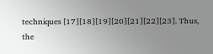techniques [17][18][19][20][21][22][23]. Thus, the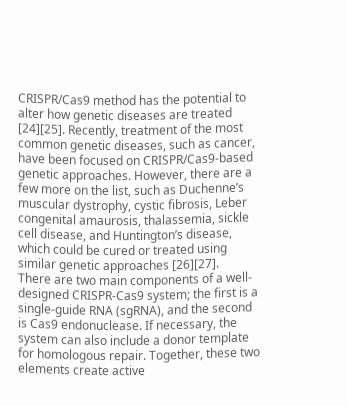CRISPR/Cas9 method has the potential to alter how genetic diseases are treated [24][25]. Recently, treatment of the most common genetic diseases, such as cancer, have been focused on CRISPR/Cas9-based genetic approaches. However, there are a few more on the list, such as Duchenne’s muscular dystrophy, cystic fibrosis, Leber congenital amaurosis, thalassemia, sickle cell disease, and Huntington’s disease, which could be cured or treated using similar genetic approaches [26][27].
There are two main components of a well-designed CRISPR-Cas9 system; the first is a single-guide RNA (sgRNA), and the second is Cas9 endonuclease. If necessary, the system can also include a donor template for homologous repair. Together, these two elements create active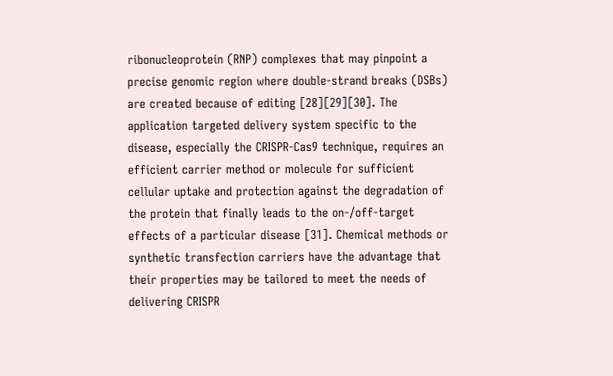ribonucleoprotein (RNP) complexes that may pinpoint a precise genomic region where double-strand breaks (DSBs) are created because of editing [28][29][30]. The application targeted delivery system specific to the disease, especially the CRISPR-Cas9 technique, requires an efficient carrier method or molecule for sufficient cellular uptake and protection against the degradation of the protein that finally leads to the on-/off-target effects of a particular disease [31]. Chemical methods or synthetic transfection carriers have the advantage that their properties may be tailored to meet the needs of delivering CRISPR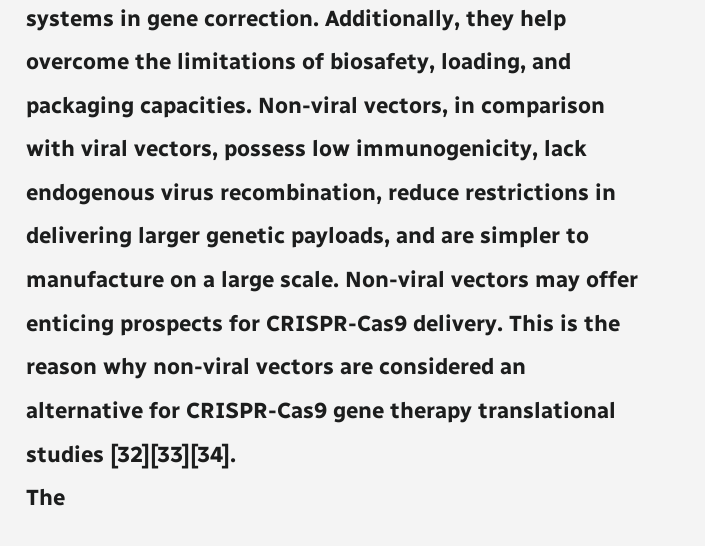systems in gene correction. Additionally, they help overcome the limitations of biosafety, loading, and packaging capacities. Non-viral vectors, in comparison with viral vectors, possess low immunogenicity, lack endogenous virus recombination, reduce restrictions in delivering larger genetic payloads, and are simpler to manufacture on a large scale. Non-viral vectors may offer enticing prospects for CRISPR-Cas9 delivery. This is the reason why non-viral vectors are considered an alternative for CRISPR-Cas9 gene therapy translational studies [32][33][34].
The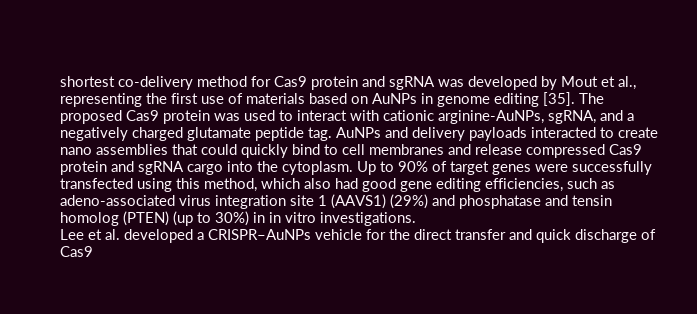shortest co-delivery method for Cas9 protein and sgRNA was developed by Mout et al., representing the first use of materials based on AuNPs in genome editing [35]. The proposed Cas9 protein was used to interact with cationic arginine-AuNPs, sgRNA, and a negatively charged glutamate peptide tag. AuNPs and delivery payloads interacted to create nano assemblies that could quickly bind to cell membranes and release compressed Cas9 protein and sgRNA cargo into the cytoplasm. Up to 90% of target genes were successfully transfected using this method, which also had good gene editing efficiencies, such as adeno-associated virus integration site 1 (AAVS1) (29%) and phosphatase and tensin homolog (PTEN) (up to 30%) in in vitro investigations.
Lee et al. developed a CRISPR–AuNPs vehicle for the direct transfer and quick discharge of Cas9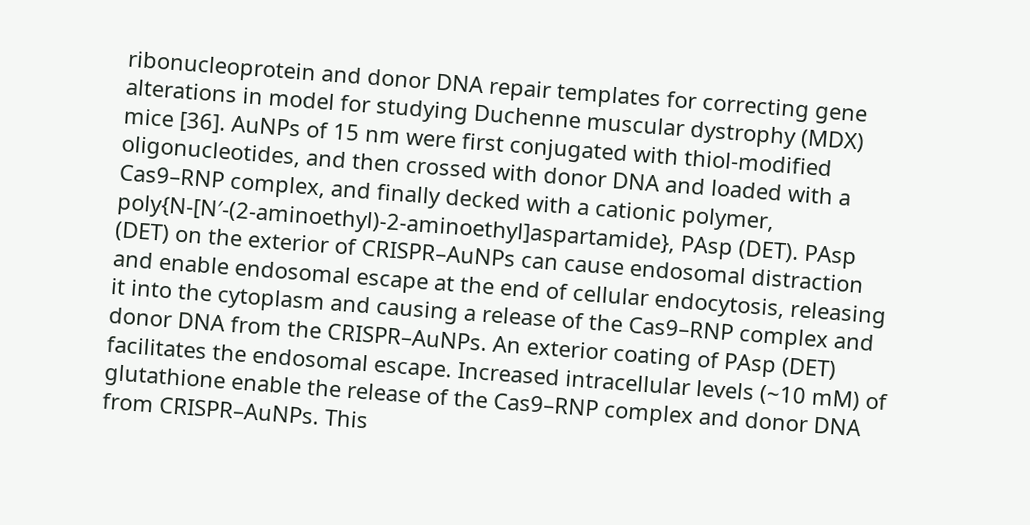ribonucleoprotein and donor DNA repair templates for correcting gene alterations in model for studying Duchenne muscular dystrophy (MDX) mice [36]. AuNPs of 15 nm were first conjugated with thiol-modified oligonucleotides, and then crossed with donor DNA and loaded with a Cas9–RNP complex, and finally decked with a cationic polymer, poly{N-[N′-(2-aminoethyl)-2-aminoethyl]aspartamide}, PAsp (DET). PAsp (DET) on the exterior of CRISPR–AuNPs can cause endosomal distraction and enable endosomal escape at the end of cellular endocytosis, releasing it into the cytoplasm and causing a release of the Cas9–RNP complex and donor DNA from the CRISPR–AuNPs. An exterior coating of PAsp (DET) facilitates the endosomal escape. Increased intracellular levels (~10 mM) of glutathione enable the release of the Cas9–RNP complex and donor DNA from CRISPR–AuNPs. This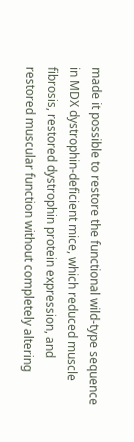made it possible to restore the functional wild-type sequence in MDX dystrophin-deficient mice, which reduced muscle fibrosis, restored dystrophin protein expression, and restored muscular function without completely altering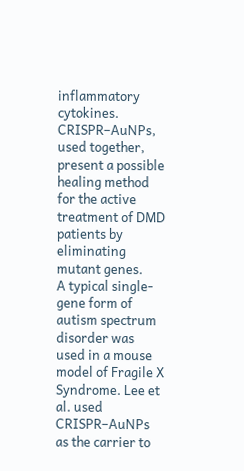inflammatory cytokines. CRISPR–AuNPs, used together, present a possible healing method for the active treatment of DMD patients by eliminating mutant genes.
A typical single-gene form of autism spectrum disorder was used in a mouse model of Fragile X Syndrome. Lee et al. used CRISPR–AuNPs as the carrier to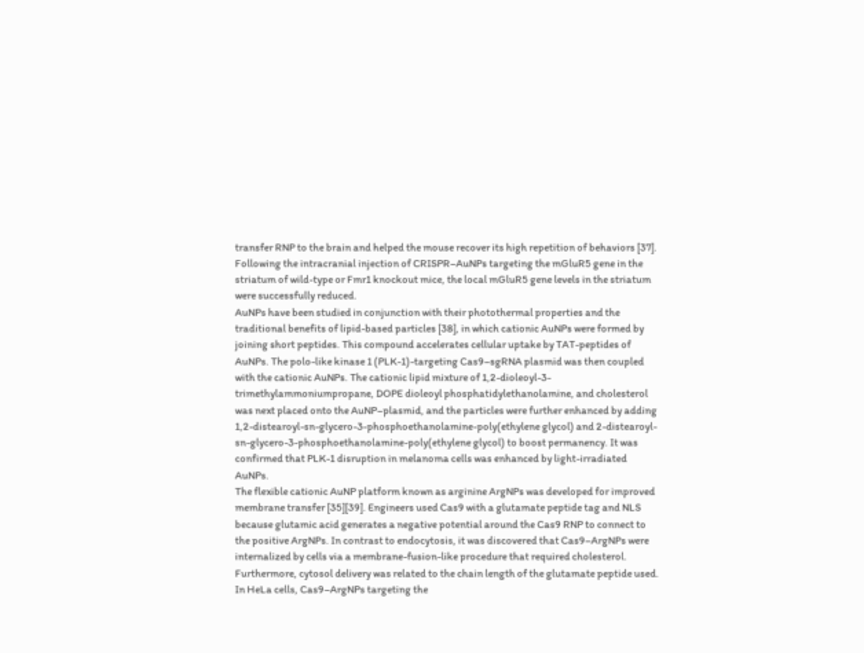transfer RNP to the brain and helped the mouse recover its high repetition of behaviors [37]. Following the intracranial injection of CRISPR–AuNPs targeting the mGluR5 gene in the striatum of wild-type or Fmr1 knockout mice, the local mGluR5 gene levels in the striatum were successfully reduced.
AuNPs have been studied in conjunction with their photothermal properties and the traditional benefits of lipid-based particles [38], in which cationic AuNPs were formed by joining short peptides. This compound accelerates cellular uptake by TAT-peptides of AuNPs. The polo-like kinase 1 (PLK-1)-targeting Cas9–sgRNA plasmid was then coupled with the cationic AuNPs. The cationic lipid mixture of 1,2-dioleoyl-3-trimethylammoniumpropane, DOPE dioleoyl phosphatidylethanolamine, and cholesterol was next placed onto the AuNP–plasmid, and the particles were further enhanced by adding 1,2-distearoyl-sn-glycero-3-phosphoethanolamine-poly(ethylene glycol) and 2-distearoyl-sn-glycero-3-phosphoethanolamine-poly(ethylene glycol) to boost permanency. It was confirmed that PLK-1 disruption in melanoma cells was enhanced by light-irradiated AuNPs.
The flexible cationic AuNP platform known as arginine ArgNPs was developed for improved membrane transfer [35][39]. Engineers used Cas9 with a glutamate peptide tag and NLS because glutamic acid generates a negative potential around the Cas9 RNP to connect to the positive ArgNPs. In contrast to endocytosis, it was discovered that Cas9–ArgNPs were internalized by cells via a membrane-fusion-like procedure that required cholesterol. Furthermore, cytosol delivery was related to the chain length of the glutamate peptide used. In HeLa cells, Cas9–ArgNPs targeting the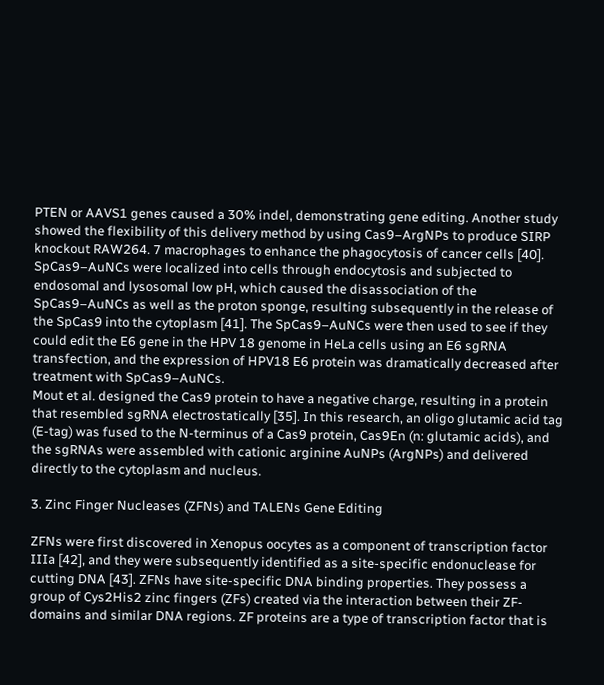PTEN or AAVS1 genes caused a 30% indel, demonstrating gene editing. Another study showed the flexibility of this delivery method by using Cas9–ArgNPs to produce SIRP knockout RAW264. 7 macrophages to enhance the phagocytosis of cancer cells [40].
SpCas9–AuNCs were localized into cells through endocytosis and subjected to endosomal and lysosomal low pH, which caused the disassociation of the SpCas9–AuNCs as well as the proton sponge, resulting subsequently in the release of the SpCas9 into the cytoplasm [41]. The SpCas9–AuNCs were then used to see if they could edit the E6 gene in the HPV 18 genome in HeLa cells using an E6 sgRNA transfection, and the expression of HPV18 E6 protein was dramatically decreased after treatment with SpCas9–AuNCs.
Mout et al. designed the Cas9 protein to have a negative charge, resulting in a protein that resembled sgRNA electrostatically [35]. In this research, an oligo glutamic acid tag (E-tag) was fused to the N-terminus of a Cas9 protein, Cas9En (n: glutamic acids), and the sgRNAs were assembled with cationic arginine AuNPs (ArgNPs) and delivered directly to the cytoplasm and nucleus.

3. Zinc Finger Nucleases (ZFNs) and TALENs Gene Editing

ZFNs were first discovered in Xenopus oocytes as a component of transcription factor IIIa [42], and they were subsequently identified as a site-specific endonuclease for cutting DNA [43]. ZFNs have site-specific DNA binding properties. They possess a group of Cys2His2 zinc fingers (ZFs) created via the interaction between their ZF-domains and similar DNA regions. ZF proteins are a type of transcription factor that is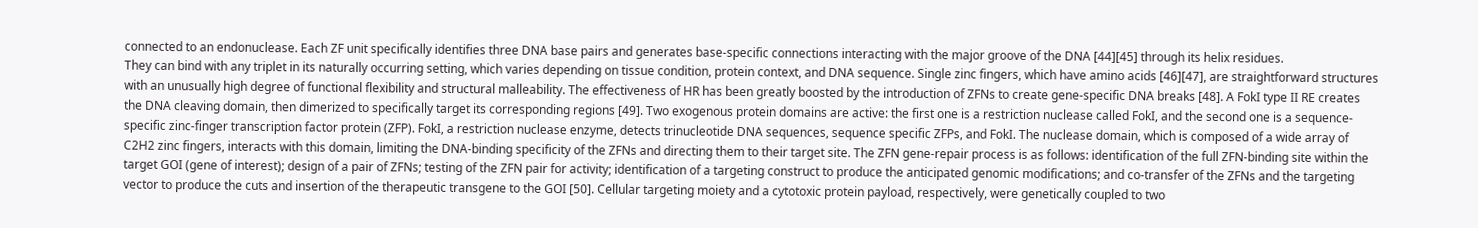connected to an endonuclease. Each ZF unit specifically identifies three DNA base pairs and generates base-specific connections interacting with the major groove of the DNA [44][45] through its helix residues.
They can bind with any triplet in its naturally occurring setting, which varies depending on tissue condition, protein context, and DNA sequence. Single zinc fingers, which have amino acids [46][47], are straightforward structures with an unusually high degree of functional flexibility and structural malleability. The effectiveness of HR has been greatly boosted by the introduction of ZFNs to create gene-specific DNA breaks [48]. A FokI type II RE creates the DNA cleaving domain, then dimerized to specifically target its corresponding regions [49]. Two exogenous protein domains are active: the first one is a restriction nuclease called FokI, and the second one is a sequence-specific zinc-finger transcription factor protein (ZFP). FokI, a restriction nuclease enzyme, detects trinucleotide DNA sequences, sequence specific ZFPs, and FokI. The nuclease domain, which is composed of a wide array of C2H2 zinc fingers, interacts with this domain, limiting the DNA-binding specificity of the ZFNs and directing them to their target site. The ZFN gene-repair process is as follows: identification of the full ZFN-binding site within the target GOI (gene of interest); design of a pair of ZFNs; testing of the ZFN pair for activity; identification of a targeting construct to produce the anticipated genomic modifications; and co-transfer of the ZFNs and the targeting vector to produce the cuts and insertion of the therapeutic transgene to the GOI [50]. Cellular targeting moiety and a cytotoxic protein payload, respectively, were genetically coupled to two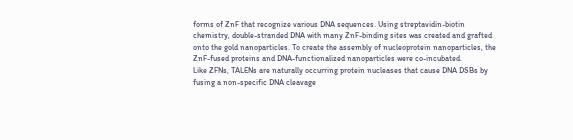forms of ZnF that recognize various DNA sequences. Using streptavidin-biotin chemistry, double-stranded DNA with many ZnF-binding sites was created and grafted onto the gold nanoparticles. To create the assembly of nucleoprotein nanoparticles, the ZnF-fused proteins and DNA-functionalized nanoparticles were co-incubated.
Like ZFNs, TALENs are naturally occurring protein nucleases that cause DNA DSBs by fusing a non-specific DNA cleavage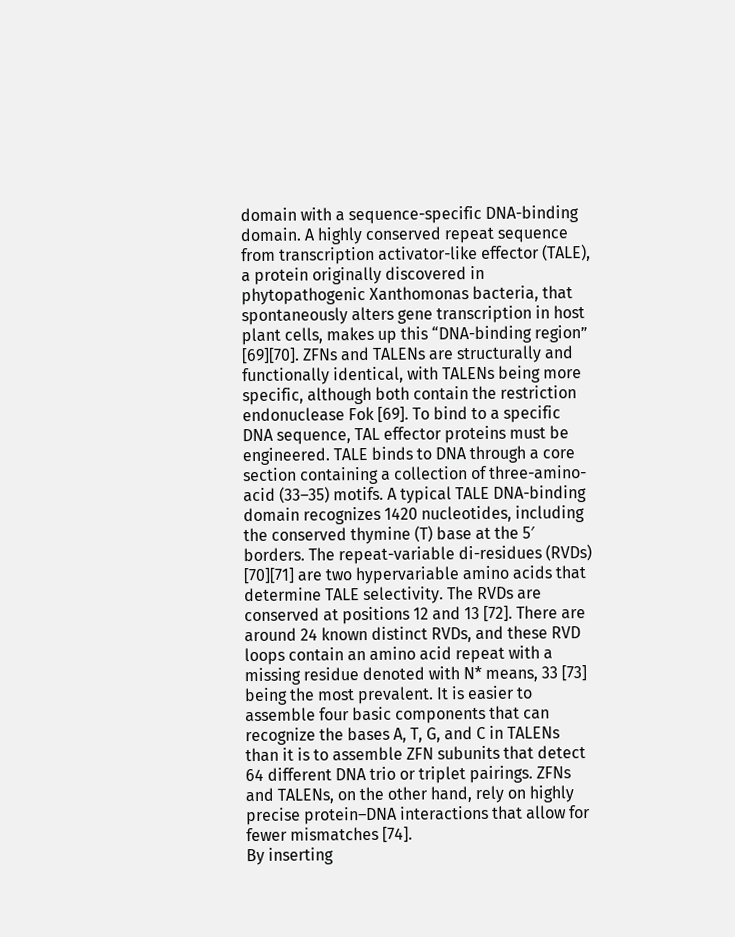domain with a sequence-specific DNA-binding domain. A highly conserved repeat sequence from transcription activator-like effector (TALE), a protein originally discovered in phytopathogenic Xanthomonas bacteria, that spontaneously alters gene transcription in host plant cells, makes up this “DNA-binding region” [69][70]. ZFNs and TALENs are structurally and functionally identical, with TALENs being more specific, although both contain the restriction endonuclease Fok [69]. To bind to a specific DNA sequence, TAL effector proteins must be engineered. TALE binds to DNA through a core section containing a collection of three-amino-acid (33–35) motifs. A typical TALE DNA-binding domain recognizes 1420 nucleotides, including the conserved thymine (T) base at the 5′ borders. The repeat-variable di-residues (RVDs) [70][71] are two hypervariable amino acids that determine TALE selectivity. The RVDs are conserved at positions 12 and 13 [72]. There are around 24 known distinct RVDs, and these RVD loops contain an amino acid repeat with a missing residue denoted with N* means, 33 [73] being the most prevalent. It is easier to assemble four basic components that can recognize the bases A, T, G, and C in TALENs than it is to assemble ZFN subunits that detect 64 different DNA trio or triplet pairings. ZFNs and TALENs, on the other hand, rely on highly precise protein–DNA interactions that allow for fewer mismatches [74].
By inserting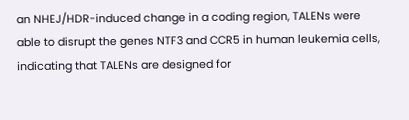an NHEJ/HDR-induced change in a coding region, TALENs were able to disrupt the genes NTF3 and CCR5 in human leukemia cells, indicating that TALENs are designed for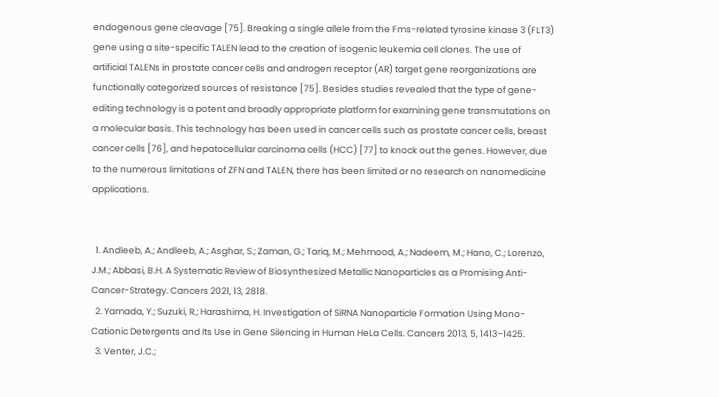endogenous gene cleavage [75]. Breaking a single allele from the Fms-related tyrosine kinase 3 (FLT3) gene using a site-specific TALEN lead to the creation of isogenic leukemia cell clones. The use of artificial TALENs in prostate cancer cells and androgen receptor (AR) target gene reorganizations are functionally categorized sources of resistance [75]. Besides studies revealed that the type of gene-editing technology is a potent and broadly appropriate platform for examining gene transmutations on a molecular basis. This technology has been used in cancer cells such as prostate cancer cells, breast cancer cells [76], and hepatocellular carcinoma cells (HCC) [77] to knock out the genes. However, due to the numerous limitations of ZFN and TALEN, there has been limited or no research on nanomedicine applications.


  1. Andleeb, A.; Andleeb, A.; Asghar, S.; Zaman, G.; Tariq, M.; Mehmood, A.; Nadeem, M.; Hano, C.; Lorenzo, J.M.; Abbasi, B.H. A Systematic Review of Biosynthesized Metallic Nanoparticles as a Promising Anti-Cancer-Strategy. Cancers 2021, 13, 2818.
  2. Yamada, Y.; Suzuki, R.; Harashima, H. Investigation of SiRNA Nanoparticle Formation Using Mono-Cationic Detergents and Its Use in Gene Silencing in Human HeLa Cells. Cancers 2013, 5, 1413–1425.
  3. Venter, J.C.;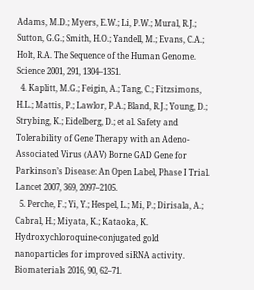Adams, M.D.; Myers, E.W.; Li, P.W.; Mural, R.J.; Sutton, G.G.; Smith, H.O.; Yandell, M.; Evans, C.A.; Holt, R.A. The Sequence of the Human Genome. Science 2001, 291, 1304–1351.
  4. Kaplitt, M.G.; Feigin, A.; Tang, C.; Fitzsimons, H.L.; Mattis, P.; Lawlor, P.A.; Bland, R.J.; Young, D.; Strybing, K.; Eidelberg, D.; et al. Safety and Tolerability of Gene Therapy with an Adeno-Associated Virus (AAV) Borne GAD Gene for Parkinson’s Disease: An Open Label, Phase I Trial. Lancet 2007, 369, 2097–2105.
  5. Perche, F.; Yi, Y.; Hespel, L.; Mi, P.; Dirisala, A.; Cabral, H.; Miyata, K.; Kataoka, K. Hydroxychloroquine-conjugated gold nanoparticles for improved siRNA activity. Biomaterials 2016, 90, 62–71.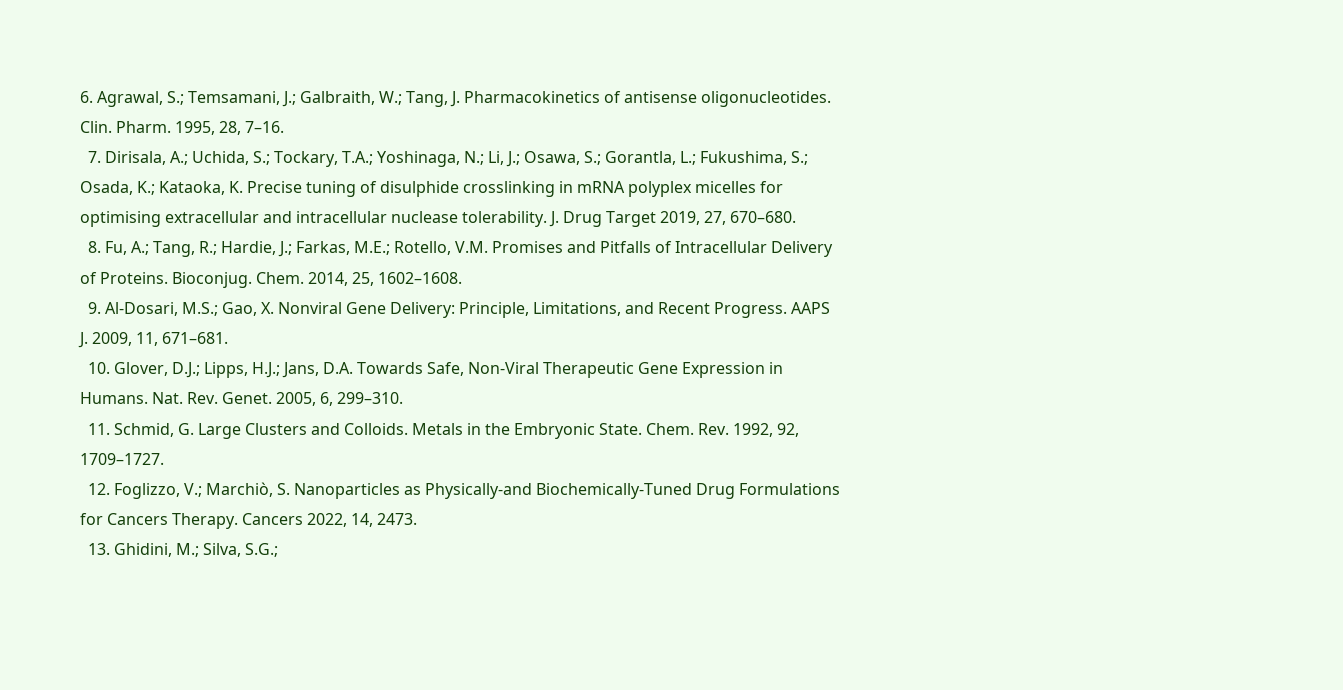6. Agrawal, S.; Temsamani, J.; Galbraith, W.; Tang, J. Pharmacokinetics of antisense oligonucleotides. Clin. Pharm. 1995, 28, 7–16.
  7. Dirisala, A.; Uchida, S.; Tockary, T.A.; Yoshinaga, N.; Li, J.; Osawa, S.; Gorantla, L.; Fukushima, S.; Osada, K.; Kataoka, K. Precise tuning of disulphide crosslinking in mRNA polyplex micelles for optimising extracellular and intracellular nuclease tolerability. J. Drug Target 2019, 27, 670–680.
  8. Fu, A.; Tang, R.; Hardie, J.; Farkas, M.E.; Rotello, V.M. Promises and Pitfalls of Intracellular Delivery of Proteins. Bioconjug. Chem. 2014, 25, 1602–1608.
  9. Al-Dosari, M.S.; Gao, X. Nonviral Gene Delivery: Principle, Limitations, and Recent Progress. AAPS J. 2009, 11, 671–681.
  10. Glover, D.J.; Lipps, H.J.; Jans, D.A. Towards Safe, Non-Viral Therapeutic Gene Expression in Humans. Nat. Rev. Genet. 2005, 6, 299–310.
  11. Schmid, G. Large Clusters and Colloids. Metals in the Embryonic State. Chem. Rev. 1992, 92, 1709–1727.
  12. Foglizzo, V.; Marchiò, S. Nanoparticles as Physically-and Biochemically-Tuned Drug Formulations for Cancers Therapy. Cancers 2022, 14, 2473.
  13. Ghidini, M.; Silva, S.G.;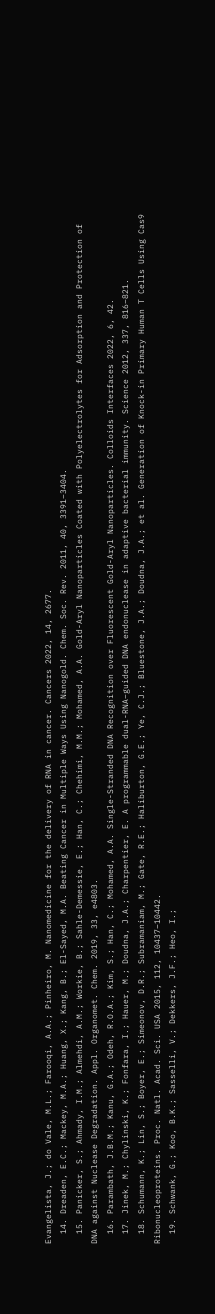Evangelista, J.; do Vale, M.L.; Farooqi, A.A.; Pinheiro, M. Nanomedicine for the delivery of RNA in cancer. Cancers 2022, 14, 2677.
  14. Dreaden, E.C.; Mackey, M.A.; Huang, X.; Kang, B.; El-Sayed, M.A. Beating Cancer in Multiple Ways Using Nanogold. Chem. Soc. Rev. 2011, 40, 3391–3404.
  15. Panicker, S.; Ahmady, I.M.; Almehdi, A.M.; Workie, B.; Sahle-Demessie, E.; Han, C.; Chehimi, M.M.; Mohamed, A.A. Gold-Aryl Nanoparticles Coated with Polyelectrolytes for Adsorption and Protection of DNA against Nuclease Degradation. Appl. Organomet. Chem. 2019, 33, e4803.
  16. Parambath, J.B.M.; Kanu, G.A.; Odeh, R.O.A.; Kim, S.; Han, C.; Mohamed, A.A. Single-Stranded DNA Recognition over Fluorescent Gold-Aryl Nanoparticles. Colloids Interfaces 2022, 6, 42.
  17. Jinek, M.; Chylinski, K.; Fonfara, I.; Hauer, M.; Doudna, J.A.; Charpentier, E. A programmable dual-RNA–guided DNA endonuclease in adaptive bacterial immunity. Science 2012, 337, 816–821.
  18. Schumann, K.; Lin, S.; Boyer, E.; Simeonov, D.R.; Subramaniam, M.; Gate, R.E.; Haliburton, G.E.; Ye, C.J.; Bluestone, J.A.; Doudna, J.A.; et al. Generation of Knock-in Primary Human T Cells Using Cas9 Ribonucleoproteins. Proc. Natl. Acad. Sci. USA 2015, 112, 10437–10442.
  19. Schwank, G.; Koo, B.K.; Sasselli, V.; Dekkers, J.F.; Heo, I.;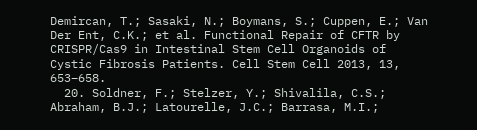Demircan, T.; Sasaki, N.; Boymans, S.; Cuppen, E.; Van Der Ent, C.K.; et al. Functional Repair of CFTR by CRISPR/Cas9 in Intestinal Stem Cell Organoids of Cystic Fibrosis Patients. Cell Stem Cell 2013, 13, 653–658.
  20. Soldner, F.; Stelzer, Y.; Shivalila, C.S.; Abraham, B.J.; Latourelle, J.C.; Barrasa, M.I.;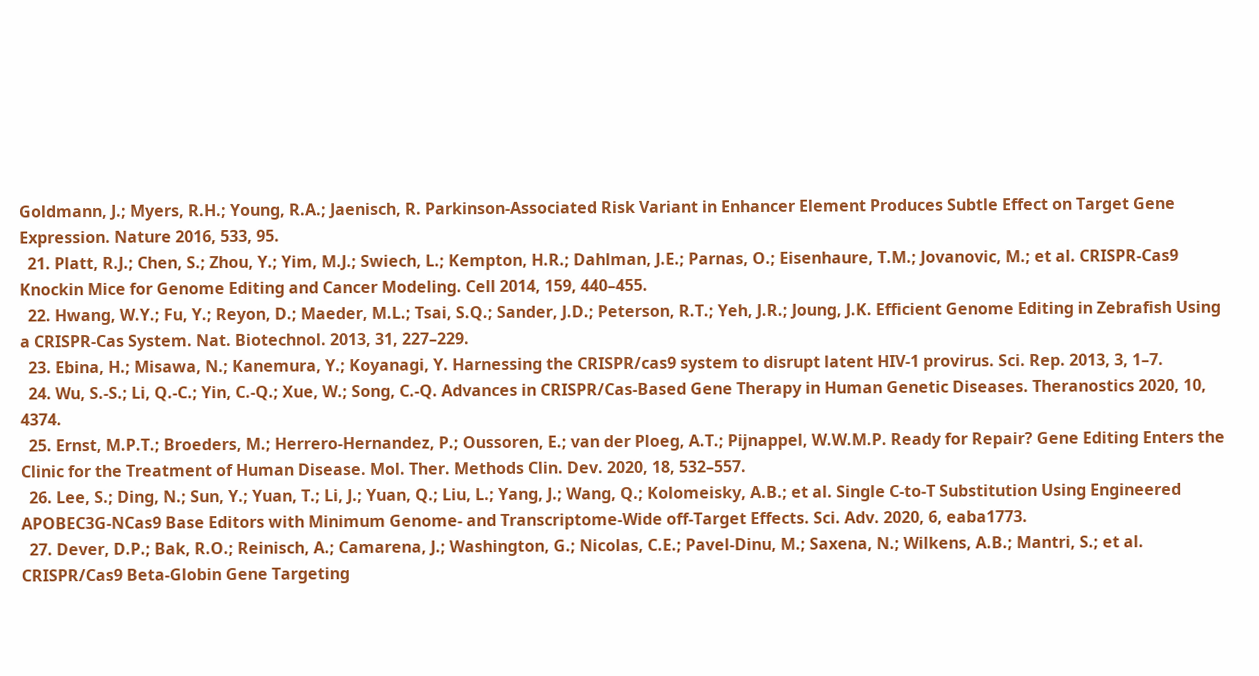Goldmann, J.; Myers, R.H.; Young, R.A.; Jaenisch, R. Parkinson-Associated Risk Variant in Enhancer Element Produces Subtle Effect on Target Gene Expression. Nature 2016, 533, 95.
  21. Platt, R.J.; Chen, S.; Zhou, Y.; Yim, M.J.; Swiech, L.; Kempton, H.R.; Dahlman, J.E.; Parnas, O.; Eisenhaure, T.M.; Jovanovic, M.; et al. CRISPR-Cas9 Knockin Mice for Genome Editing and Cancer Modeling. Cell 2014, 159, 440–455.
  22. Hwang, W.Y.; Fu, Y.; Reyon, D.; Maeder, M.L.; Tsai, S.Q.; Sander, J.D.; Peterson, R.T.; Yeh, J.R.; Joung, J.K. Efficient Genome Editing in Zebrafish Using a CRISPR-Cas System. Nat. Biotechnol. 2013, 31, 227–229.
  23. Ebina, H.; Misawa, N.; Kanemura, Y.; Koyanagi, Y. Harnessing the CRISPR/cas9 system to disrupt latent HIV-1 provirus. Sci. Rep. 2013, 3, 1–7.
  24. Wu, S.-S.; Li, Q.-C.; Yin, C.-Q.; Xue, W.; Song, C.-Q. Advances in CRISPR/Cas-Based Gene Therapy in Human Genetic Diseases. Theranostics 2020, 10, 4374.
  25. Ernst, M.P.T.; Broeders, M.; Herrero-Hernandez, P.; Oussoren, E.; van der Ploeg, A.T.; Pijnappel, W.W.M.P. Ready for Repair? Gene Editing Enters the Clinic for the Treatment of Human Disease. Mol. Ther. Methods Clin. Dev. 2020, 18, 532–557.
  26. Lee, S.; Ding, N.; Sun, Y.; Yuan, T.; Li, J.; Yuan, Q.; Liu, L.; Yang, J.; Wang, Q.; Kolomeisky, A.B.; et al. Single C-to-T Substitution Using Engineered APOBEC3G-NCas9 Base Editors with Minimum Genome- and Transcriptome-Wide off-Target Effects. Sci. Adv. 2020, 6, eaba1773.
  27. Dever, D.P.; Bak, R.O.; Reinisch, A.; Camarena, J.; Washington, G.; Nicolas, C.E.; Pavel-Dinu, M.; Saxena, N.; Wilkens, A.B.; Mantri, S.; et al. CRISPR/Cas9 Beta-Globin Gene Targeting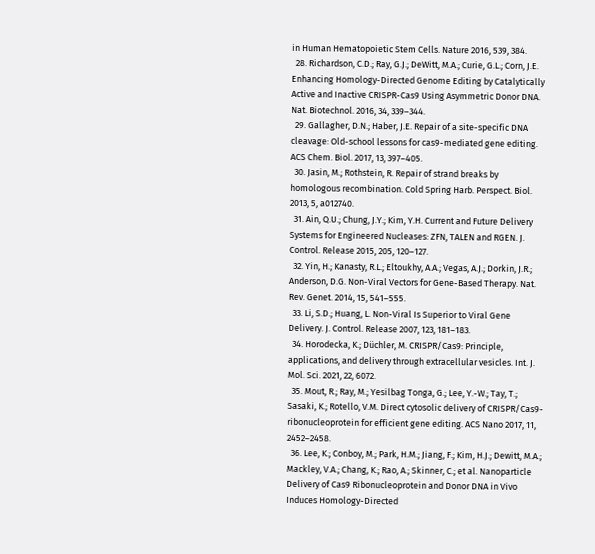in Human Hematopoietic Stem Cells. Nature 2016, 539, 384.
  28. Richardson, C.D.; Ray, G.J.; DeWitt, M.A.; Curie, G.L.; Corn, J.E. Enhancing Homology-Directed Genome Editing by Catalytically Active and Inactive CRISPR-Cas9 Using Asymmetric Donor DNA. Nat. Biotechnol. 2016, 34, 339–344.
  29. Gallagher, D.N.; Haber, J.E. Repair of a site-specific DNA cleavage: Old-school lessons for cas9-mediated gene editing. ACS Chem. Biol. 2017, 13, 397–405.
  30. Jasin, M.; Rothstein, R. Repair of strand breaks by homologous recombination. Cold Spring Harb. Perspect. Biol. 2013, 5, a012740.
  31. Ain, Q.U.; Chung, J.Y.; Kim, Y.H. Current and Future Delivery Systems for Engineered Nucleases: ZFN, TALEN and RGEN. J. Control. Release 2015, 205, 120–127.
  32. Yin, H.; Kanasty, R.L.; Eltoukhy, A.A.; Vegas, A.J.; Dorkin, J.R.; Anderson, D.G. Non-Viral Vectors for Gene-Based Therapy. Nat. Rev. Genet. 2014, 15, 541–555.
  33. Li, S.D.; Huang, L. Non-Viral Is Superior to Viral Gene Delivery. J. Control. Release 2007, 123, 181–183.
  34. Horodecka, K.; Düchler, M. CRISPR/Cas9: Principle, applications, and delivery through extracellular vesicles. Int. J. Mol. Sci. 2021, 22, 6072.
  35. Mout, R.; Ray, M.; Yesilbag Tonga, G.; Lee, Y.-W.; Tay, T.; Sasaki, K.; Rotello, V.M. Direct cytosolic delivery of CRISPR/Cas9-ribonucleoprotein for efficient gene editing. ACS Nano 2017, 11, 2452–2458.
  36. Lee, K.; Conboy, M.; Park, H.M.; Jiang, F.; Kim, H.J.; Dewitt, M.A.; Mackley, V.A.; Chang, K.; Rao, A.; Skinner, C.; et al. Nanoparticle Delivery of Cas9 Ribonucleoprotein and Donor DNA in Vivo Induces Homology-Directed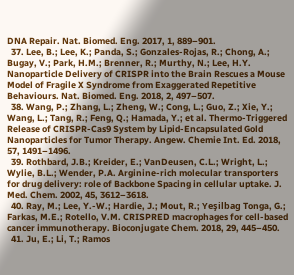DNA Repair. Nat. Biomed. Eng. 2017, 1, 889–901.
  37. Lee, B.; Lee, K.; Panda, S.; Gonzales-Rojas, R.; Chong, A.; Bugay, V.; Park, H.M.; Brenner, R.; Murthy, N.; Lee, H.Y. Nanoparticle Delivery of CRISPR into the Brain Rescues a Mouse Model of Fragile X Syndrome from Exaggerated Repetitive Behaviours. Nat. Biomed. Eng. 2018, 2, 497–507.
  38. Wang, P.; Zhang, L.; Zheng, W.; Cong, L.; Guo, Z.; Xie, Y.; Wang, L.; Tang, R.; Feng, Q.; Hamada, Y.; et al. Thermo-Triggered Release of CRISPR-Cas9 System by Lipid-Encapsulated Gold Nanoparticles for Tumor Therapy. Angew. Chemie Int. Ed. 2018, 57, 1491–1496.
  39. Rothbard, J.B.; Kreider, E.; VanDeusen, C.L.; Wright, L.; Wylie, B.L.; Wender, P.A. Arginine-rich molecular transporters for drug delivery: role of Backbone Spacing in cellular uptake. J. Med. Chem. 2002, 45, 3612–3618.
  40. Ray, M.; Lee, Y.-W.; Hardie, J.; Mout, R.; Yeşilbag Tonga, G.; Farkas, M.E.; Rotello, V.M. CRISPRED macrophages for cell-based cancer immunotherapy. Bioconjugate Chem. 2018, 29, 445–450.
  41. Ju, E.; Li, T.; Ramos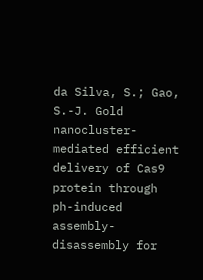da Silva, S.; Gao, S.-J. Gold nanocluster-mediated efficient delivery of Cas9 protein through ph-induced assembly-disassembly for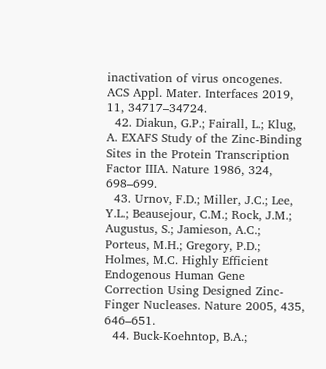inactivation of virus oncogenes. ACS Appl. Mater. Interfaces 2019, 11, 34717–34724.
  42. Diakun, G.P.; Fairall, L.; Klug, A. EXAFS Study of the Zinc-Binding Sites in the Protein Transcription Factor IIIA. Nature 1986, 324, 698–699.
  43. Urnov, F.D.; Miller, J.C.; Lee, Y.L.; Beausejour, C.M.; Rock, J.M.; Augustus, S.; Jamieson, A.C.; Porteus, M.H.; Gregory, P.D.; Holmes, M.C. Highly Efficient Endogenous Human Gene Correction Using Designed Zinc-Finger Nucleases. Nature 2005, 435, 646–651.
  44. Buck-Koehntop, B.A.;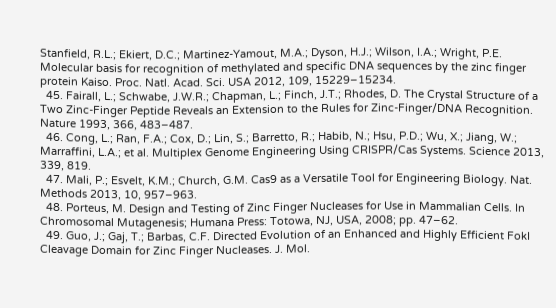Stanfield, R.L.; Ekiert, D.C.; Martinez-Yamout, M.A.; Dyson, H.J.; Wilson, I.A.; Wright, P.E. Molecular basis for recognition of methylated and specific DNA sequences by the zinc finger protein Kaiso. Proc. Natl. Acad. Sci. USA 2012, 109, 15229–15234.
  45. Fairall, L.; Schwabe, J.W.R.; Chapman, L.; Finch, J.T.; Rhodes, D. The Crystal Structure of a Two Zinc-Finger Peptide Reveals an Extension to the Rules for Zinc-Finger/DNA Recognition. Nature 1993, 366, 483–487.
  46. Cong, L.; Ran, F.A.; Cox, D.; Lin, S.; Barretto, R.; Habib, N.; Hsu, P.D.; Wu, X.; Jiang, W.; Marraffini, L.A.; et al. Multiplex Genome Engineering Using CRISPR/Cas Systems. Science 2013, 339, 819.
  47. Mali, P.; Esvelt, K.M.; Church, G.M. Cas9 as a Versatile Tool for Engineering Biology. Nat. Methods 2013, 10, 957–963.
  48. Porteus, M. Design and Testing of Zinc Finger Nucleases for Use in Mammalian Cells. In Chromosomal Mutagenesis; Humana Press: Totowa, NJ, USA, 2008; pp. 47–62.
  49. Guo, J.; Gaj, T.; Barbas, C.F. Directed Evolution of an Enhanced and Highly Efficient FokI Cleavage Domain for Zinc Finger Nucleases. J. Mol.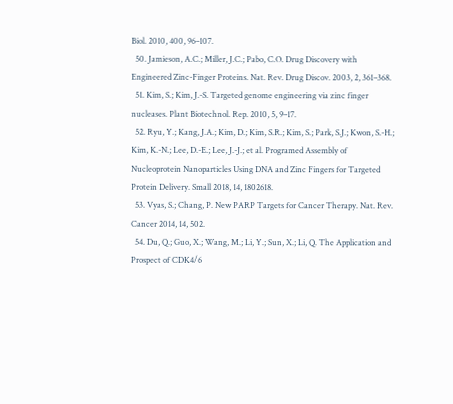Biol. 2010, 400, 96–107.
  50. Jamieson, A.C.; Miller, J.C.; Pabo, C.O. Drug Discovery with Engineered Zinc-Finger Proteins. Nat. Rev. Drug Discov. 2003, 2, 361–368.
  51. Kim, S.; Kim, J.-S. Targeted genome engineering via zinc finger nucleases. Plant Biotechnol. Rep. 2010, 5, 9–17.
  52. Ryu, Y.; Kang, J.A.; Kim, D.; Kim, S.R.; Kim, S.; Park, S.J.; Kwon, S.-H.; Kim, K.-N.; Lee, D.-E.; Lee, J.-J.; et al. Programed Assembly of Nucleoprotein Nanoparticles Using DNA and Zinc Fingers for Targeted Protein Delivery. Small 2018, 14, 1802618.
  53. Vyas, S.; Chang, P. New PARP Targets for Cancer Therapy. Nat. Rev. Cancer 2014, 14, 502.
  54. Du, Q.; Guo, X.; Wang, M.; Li, Y.; Sun, X.; Li, Q. The Application and Prospect of CDK4/6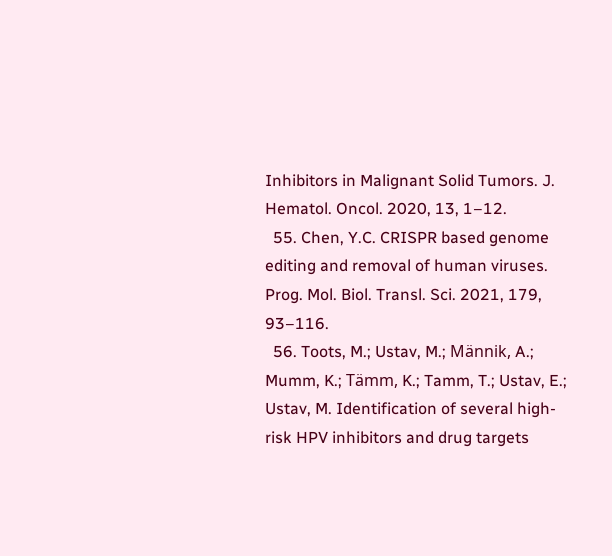Inhibitors in Malignant Solid Tumors. J. Hematol. Oncol. 2020, 13, 1–12.
  55. Chen, Y.C. CRISPR based genome editing and removal of human viruses. Prog. Mol. Biol. Transl. Sci. 2021, 179, 93–116.
  56. Toots, M.; Ustav, M.; Männik, A.; Mumm, K.; Tämm, K.; Tamm, T.; Ustav, E.; Ustav, M. Identification of several high-risk HPV inhibitors and drug targets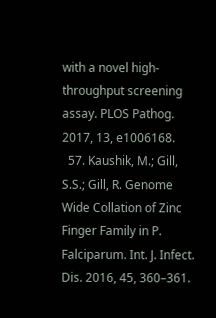with a novel high-throughput screening assay. PLOS Pathog. 2017, 13, e1006168.
  57. Kaushik, M.; Gill, S.S.; Gill, R. Genome Wide Collation of Zinc Finger Family in P. Falciparum. Int. J. Infect. Dis. 2016, 45, 360–361.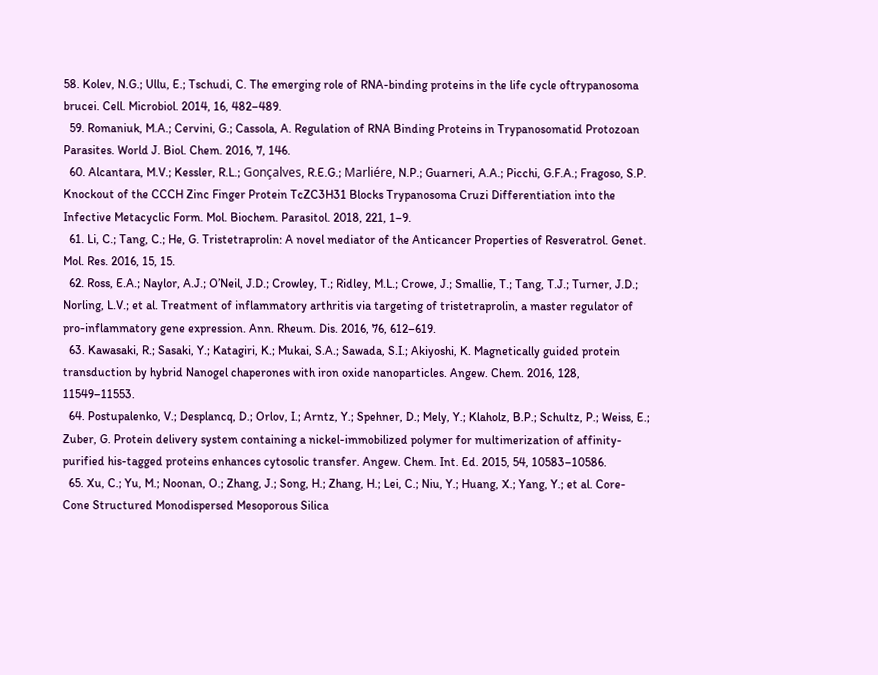58. Kolev, N.G.; Ullu, E.; Tschudi, C. The emerging role of RNA-binding proteins in the life cycle oftrypanosoma brucei. Cell. Microbiol. 2014, 16, 482–489.
  59. Romaniuk, M.A.; Cervini, G.; Cassola, A. Regulation of RNA Binding Proteins in Trypanosomatid Protozoan Parasites. World J. Biol. Chem. 2016, 7, 146.
  60. Alcantara, M.V.; Kessler, R.L.; Gonçalves, R.E.G.; Marliére, N.P.; Guarneri, A.A.; Picchi, G.F.A.; Fragoso, S.P. Knockout of the CCCH Zinc Finger Protein TcZC3H31 Blocks Trypanosoma Cruzi Differentiation into the Infective Metacyclic Form. Mol. Biochem. Parasitol. 2018, 221, 1–9.
  61. Li, C.; Tang, C.; He, G. Tristetraprolin: A novel mediator of the Anticancer Properties of Resveratrol. Genet. Mol. Res. 2016, 15, 15.
  62. Ross, E.A.; Naylor, A.J.; O’Neil, J.D.; Crowley, T.; Ridley, M.L.; Crowe, J.; Smallie, T.; Tang, T.J.; Turner, J.D.; Norling, L.V.; et al. Treatment of inflammatory arthritis via targeting of tristetraprolin, a master regulator of pro-inflammatory gene expression. Ann. Rheum. Dis. 2016, 76, 612–619.
  63. Kawasaki, R.; Sasaki, Y.; Katagiri, K.; Mukai, S.A.; Sawada, S.I.; Akiyoshi, K. Magnetically guided protein transduction by hybrid Nanogel chaperones with iron oxide nanoparticles. Angew. Chem. 2016, 128, 11549–11553.
  64. Postupalenko, V.; Desplancq, D.; Orlov, I.; Arntz, Y.; Spehner, D.; Mely, Y.; Klaholz, B.P.; Schultz, P.; Weiss, E.; Zuber, G. Protein delivery system containing a nickel-immobilized polymer for multimerization of affinity-purified his-tagged proteins enhances cytosolic transfer. Angew. Chem. Int. Ed. 2015, 54, 10583–10586.
  65. Xu, C.; Yu, M.; Noonan, O.; Zhang, J.; Song, H.; Zhang, H.; Lei, C.; Niu, Y.; Huang, X.; Yang, Y.; et al. Core-Cone Structured Monodispersed Mesoporous Silica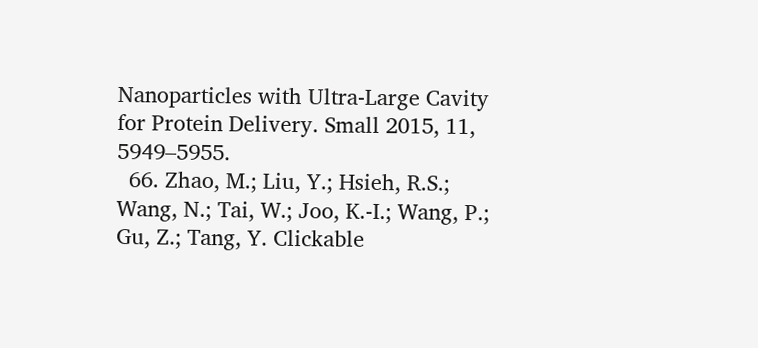Nanoparticles with Ultra-Large Cavity for Protein Delivery. Small 2015, 11, 5949–5955.
  66. Zhao, M.; Liu, Y.; Hsieh, R.S.; Wang, N.; Tai, W.; Joo, K.-I.; Wang, P.; Gu, Z.; Tang, Y. Clickable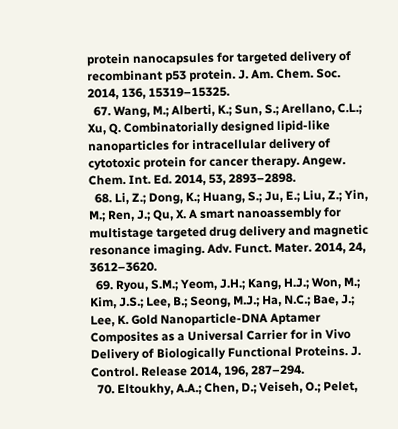protein nanocapsules for targeted delivery of recombinant p53 protein. J. Am. Chem. Soc. 2014, 136, 15319–15325.
  67. Wang, M.; Alberti, K.; Sun, S.; Arellano, C.L.; Xu, Q. Combinatorially designed lipid-like nanoparticles for intracellular delivery of cytotoxic protein for cancer therapy. Angew. Chem. Int. Ed. 2014, 53, 2893–2898.
  68. Li, Z.; Dong, K.; Huang, S.; Ju, E.; Liu, Z.; Yin, M.; Ren, J.; Qu, X. A smart nanoassembly for multistage targeted drug delivery and magnetic resonance imaging. Adv. Funct. Mater. 2014, 24, 3612–3620.
  69. Ryou, S.M.; Yeom, J.H.; Kang, H.J.; Won, M.; Kim, J.S.; Lee, B.; Seong, M.J.; Ha, N.C.; Bae, J.; Lee, K. Gold Nanoparticle-DNA Aptamer Composites as a Universal Carrier for in Vivo Delivery of Biologically Functional Proteins. J. Control. Release 2014, 196, 287–294.
  70. Eltoukhy, A.A.; Chen, D.; Veiseh, O.; Pelet,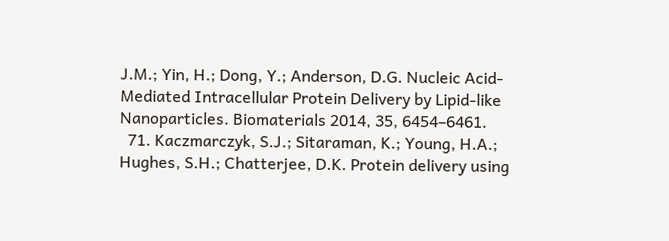J.M.; Yin, H.; Dong, Y.; Anderson, D.G. Nucleic Acid-Mediated Intracellular Protein Delivery by Lipid-like Nanoparticles. Biomaterials 2014, 35, 6454–6461.
  71. Kaczmarczyk, S.J.; Sitaraman, K.; Young, H.A.; Hughes, S.H.; Chatterjee, D.K. Protein delivery using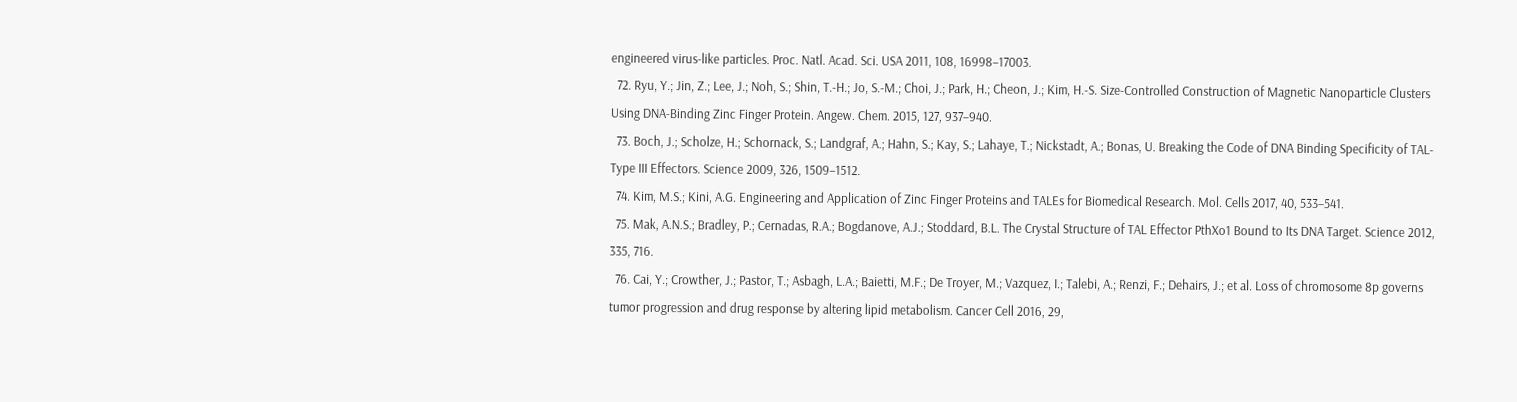engineered virus-like particles. Proc. Natl. Acad. Sci. USA 2011, 108, 16998–17003.
  72. Ryu, Y.; Jin, Z.; Lee, J.; Noh, S.; Shin, T.-H.; Jo, S.-M.; Choi, J.; Park, H.; Cheon, J.; Kim, H.-S. Size-Controlled Construction of Magnetic Nanoparticle Clusters Using DNA-Binding Zinc Finger Protein. Angew. Chem. 2015, 127, 937–940.
  73. Boch, J.; Scholze, H.; Schornack, S.; Landgraf, A.; Hahn, S.; Kay, S.; Lahaye, T.; Nickstadt, A.; Bonas, U. Breaking the Code of DNA Binding Specificity of TAL-Type III Effectors. Science 2009, 326, 1509–1512.
  74. Kim, M.S.; Kini, A.G. Engineering and Application of Zinc Finger Proteins and TALEs for Biomedical Research. Mol. Cells 2017, 40, 533–541.
  75. Mak, A.N.S.; Bradley, P.; Cernadas, R.A.; Bogdanove, A.J.; Stoddard, B.L. The Crystal Structure of TAL Effector PthXo1 Bound to Its DNA Target. Science 2012, 335, 716.
  76. Cai, Y.; Crowther, J.; Pastor, T.; Asbagh, L.A.; Baietti, M.F.; De Troyer, M.; Vazquez, I.; Talebi, A.; Renzi, F.; Dehairs, J.; et al. Loss of chromosome 8p governs tumor progression and drug response by altering lipid metabolism. Cancer Cell 2016, 29,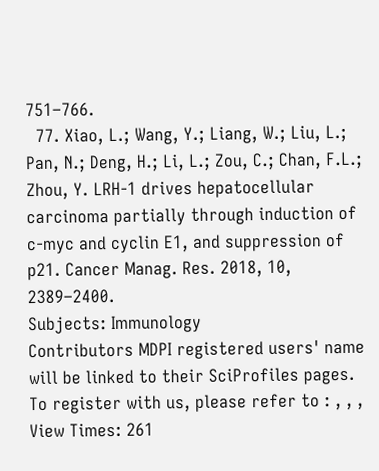751–766.
  77. Xiao, L.; Wang, Y.; Liang, W.; Liu, L.; Pan, N.; Deng, H.; Li, L.; Zou, C.; Chan, F.L.; Zhou, Y. LRH-1 drives hepatocellular carcinoma partially through induction of c-myc and cyclin E1, and suppression of p21. Cancer Manag. Res. 2018, 10, 2389–2400.
Subjects: Immunology
Contributors MDPI registered users' name will be linked to their SciProfiles pages. To register with us, please refer to : , , ,
View Times: 261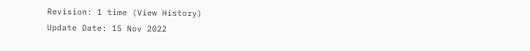Revision: 1 time (View History)
Update Date: 15 Nov 2022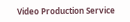Video Production Service